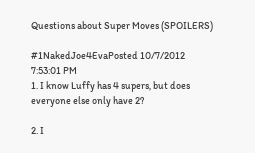Questions about Super Moves (SPOILERS)

#1NakedJoe4EvaPosted 10/7/2012 7:53:01 PM
1. I know Luffy has 4 supers, but does everyone else only have 2?

2. I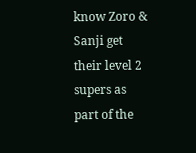know Zoro & Sanji get their level 2 supers as part of the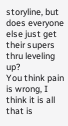storyline, but does everyone else just get their supers thru leveling up?
You think pain is wrong, I think it is all that is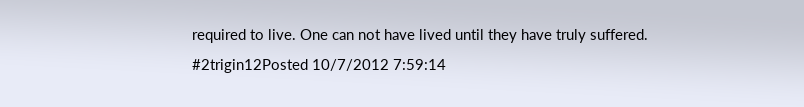required to live. One can not have lived until they have truly suffered.
#2trigin12Posted 10/7/2012 7:59:14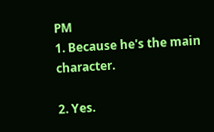PM
1. Because he's the main character.

2. Yes.